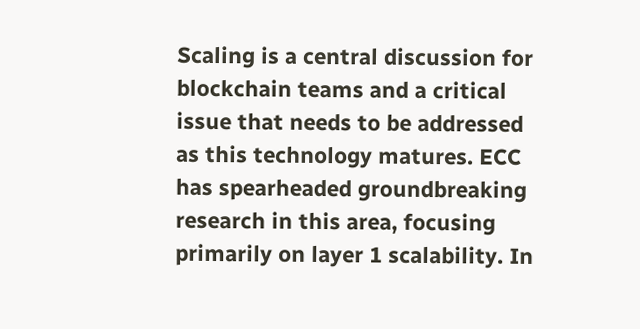Scaling is a central discussion for blockchain teams and a critical issue that needs to be addressed as this technology matures. ECC has spearheaded groundbreaking research in this area, focusing primarily on layer 1 scalability. In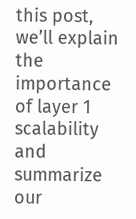this post, we’ll explain the importance of layer 1 scalability and summarize our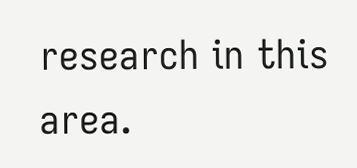research in this area.